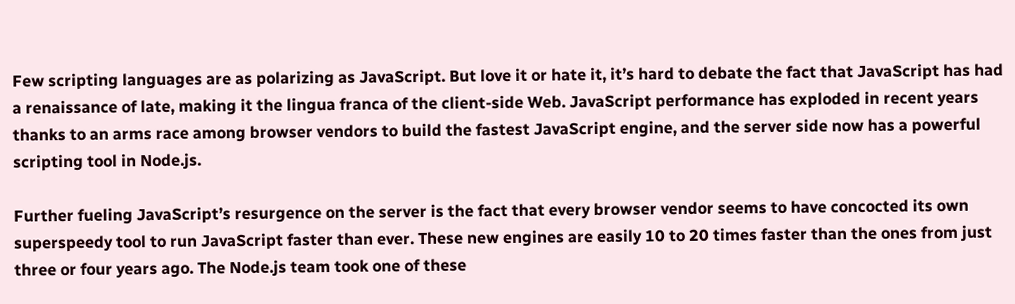Few scripting languages are as polarizing as JavaScript. But love it or hate it, it’s hard to debate the fact that JavaScript has had a renaissance of late, making it the lingua franca of the client-side Web. JavaScript performance has exploded in recent years thanks to an arms race among browser vendors to build the fastest JavaScript engine, and the server side now has a powerful scripting tool in Node.js.

Further fueling JavaScript’s resurgence on the server is the fact that every browser vendor seems to have concocted its own superspeedy tool to run JavaScript faster than ever. These new engines are easily 10 to 20 times faster than the ones from just three or four years ago. The Node.js team took one of these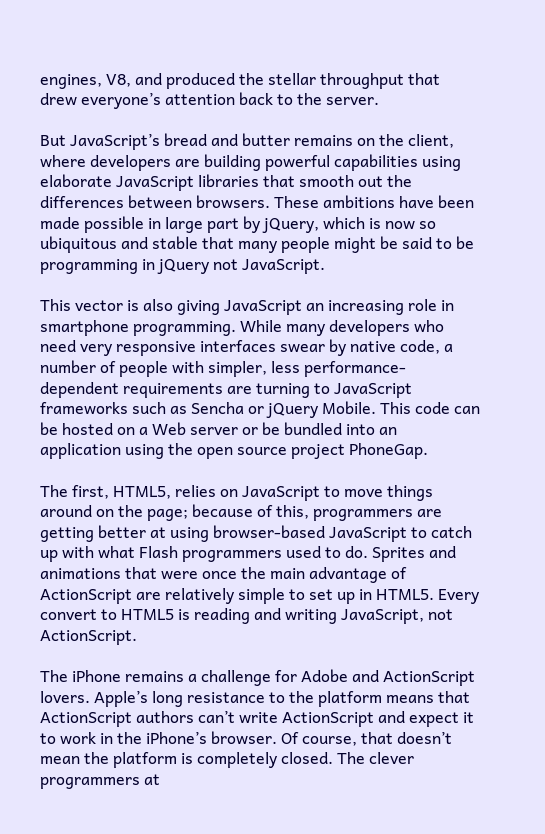engines, V8, and produced the stellar throughput that drew everyone’s attention back to the server.

But JavaScript’s bread and butter remains on the client, where developers are building powerful capabilities using elaborate JavaScript libraries that smooth out the differences between browsers. These ambitions have been made possible in large part by jQuery, which is now so ubiquitous and stable that many people might be said to be programming in jQuery not JavaScript.

This vector is also giving JavaScript an increasing role in smartphone programming. While many developers who need very responsive interfaces swear by native code, a number of people with simpler, less performance-dependent requirements are turning to JavaScript frameworks such as Sencha or jQuery Mobile. This code can be hosted on a Web server or be bundled into an application using the open source project PhoneGap.

The first, HTML5, relies on JavaScript to move things around on the page; because of this, programmers are getting better at using browser-based JavaScript to catch up with what Flash programmers used to do. Sprites and animations that were once the main advantage of ActionScript are relatively simple to set up in HTML5. Every convert to HTML5 is reading and writing JavaScript, not ActionScript.

The iPhone remains a challenge for Adobe and ActionScript lovers. Apple’s long resistance to the platform means that ActionScript authors can’t write ActionScript and expect it to work in the iPhone’s browser. Of course, that doesn’t mean the platform is completely closed. The clever programmers at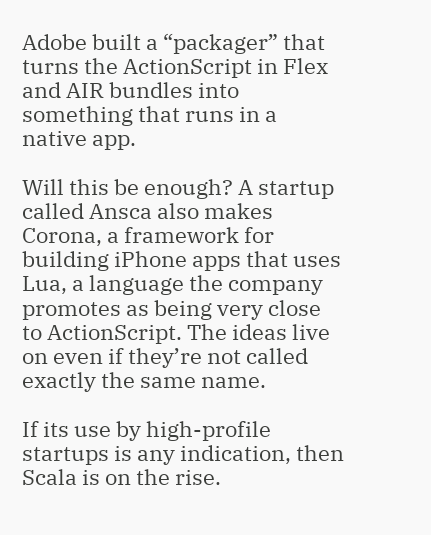Adobe built a “packager” that turns the ActionScript in Flex and AIR bundles into something that runs in a native app.

Will this be enough? A startup called Ansca also makes Corona, a framework for building iPhone apps that uses Lua, a language the company promotes as being very close to ActionScript. The ideas live on even if they’re not called exactly the same name.

If its use by high-profile startups is any indication, then Scala is on the rise.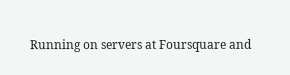Running on servers at Foursquare and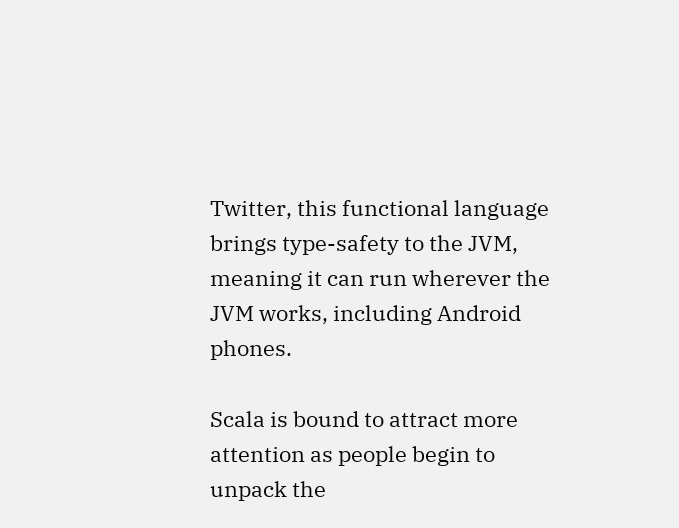Twitter, this functional language brings type-safety to the JVM, meaning it can run wherever the JVM works, including Android phones.

Scala is bound to attract more attention as people begin to unpack the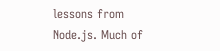lessons from Node.js. Much of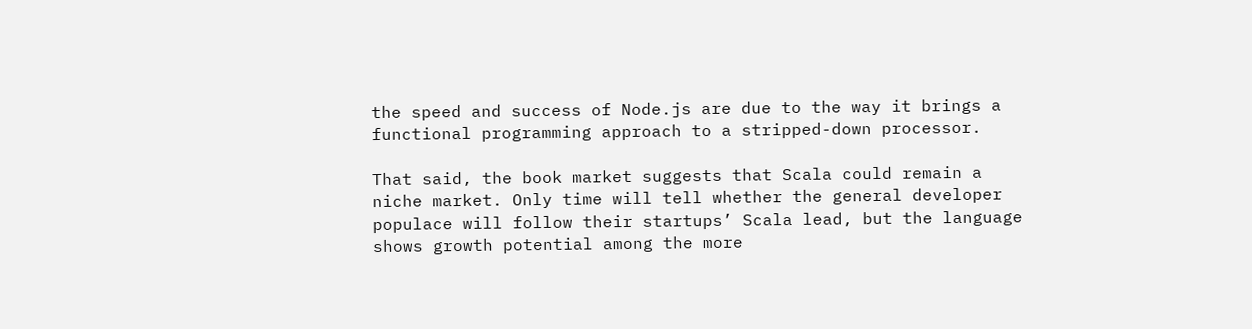the speed and success of Node.js are due to the way it brings a functional programming approach to a stripped-down processor.

That said, the book market suggests that Scala could remain a niche market. Only time will tell whether the general developer populace will follow their startups’ Scala lead, but the language shows growth potential among the more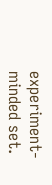experiment-minded set.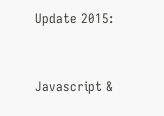Update 2015:


Javascript &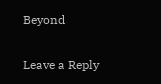Beyond

Leave a Reply